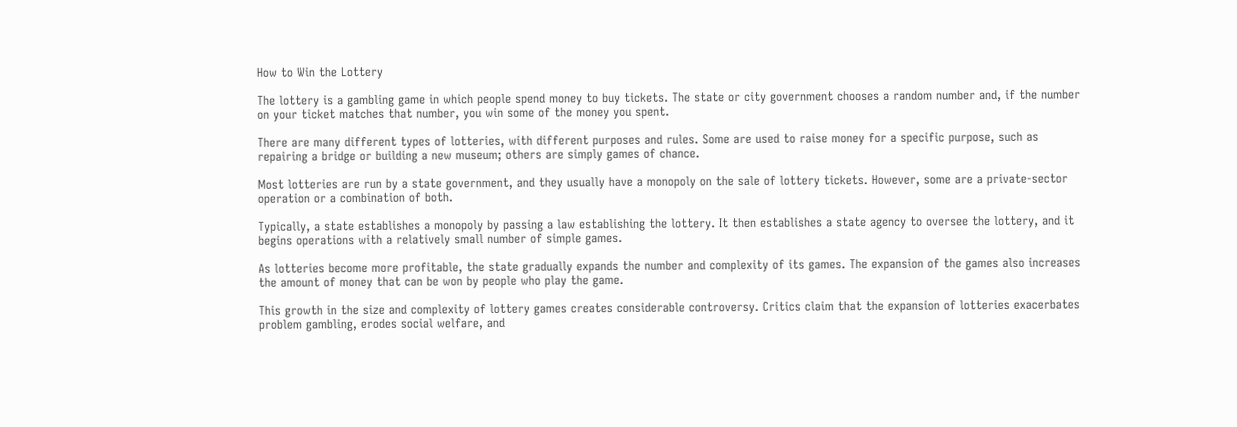How to Win the Lottery

The lottery is a gambling game in which people spend money to buy tickets. The state or city government chooses a random number and, if the number on your ticket matches that number, you win some of the money you spent.

There are many different types of lotteries, with different purposes and rules. Some are used to raise money for a specific purpose, such as repairing a bridge or building a new museum; others are simply games of chance.

Most lotteries are run by a state government, and they usually have a monopoly on the sale of lottery tickets. However, some are a private-sector operation or a combination of both.

Typically, a state establishes a monopoly by passing a law establishing the lottery. It then establishes a state agency to oversee the lottery, and it begins operations with a relatively small number of simple games.

As lotteries become more profitable, the state gradually expands the number and complexity of its games. The expansion of the games also increases the amount of money that can be won by people who play the game.

This growth in the size and complexity of lottery games creates considerable controversy. Critics claim that the expansion of lotteries exacerbates problem gambling, erodes social welfare, and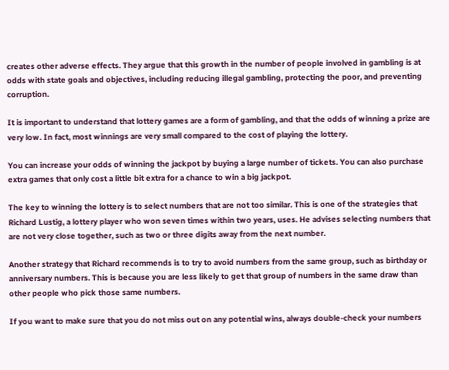creates other adverse effects. They argue that this growth in the number of people involved in gambling is at odds with state goals and objectives, including reducing illegal gambling, protecting the poor, and preventing corruption.

It is important to understand that lottery games are a form of gambling, and that the odds of winning a prize are very low. In fact, most winnings are very small compared to the cost of playing the lottery.

You can increase your odds of winning the jackpot by buying a large number of tickets. You can also purchase extra games that only cost a little bit extra for a chance to win a big jackpot.

The key to winning the lottery is to select numbers that are not too similar. This is one of the strategies that Richard Lustig, a lottery player who won seven times within two years, uses. He advises selecting numbers that are not very close together, such as two or three digits away from the next number.

Another strategy that Richard recommends is to try to avoid numbers from the same group, such as birthday or anniversary numbers. This is because you are less likely to get that group of numbers in the same draw than other people who pick those same numbers.

If you want to make sure that you do not miss out on any potential wins, always double-check your numbers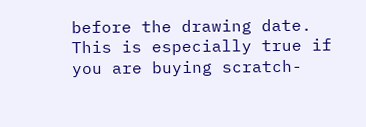before the drawing date. This is especially true if you are buying scratch-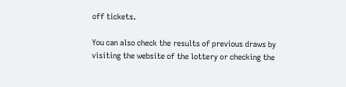off tickets.

You can also check the results of previous draws by visiting the website of the lottery or checking the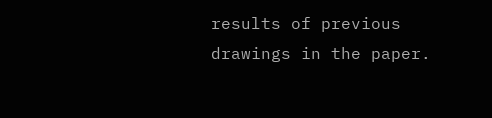results of previous drawings in the paper.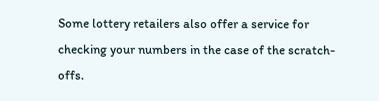Some lottery retailers also offer a service for checking your numbers in the case of the scratch-offs.